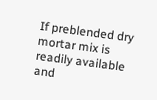If preblended dry mortar mix is readily available and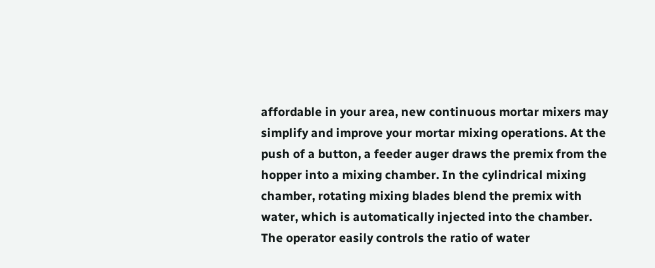affordable in your area, new continuous mortar mixers may simplify and improve your mortar mixing operations. At the push of a button, a feeder auger draws the premix from the hopper into a mixing chamber. In the cylindrical mixing chamber, rotating mixing blades blend the premix with water, which is automatically injected into the chamber. The operator easily controls the ratio of water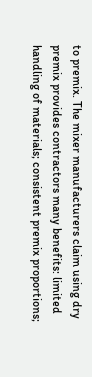to premix. The mixer manufacturers claim using dry premix provides contractors many benefits: limited handling of materials; consistent premix proportions;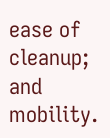ease of cleanup; and mobility.